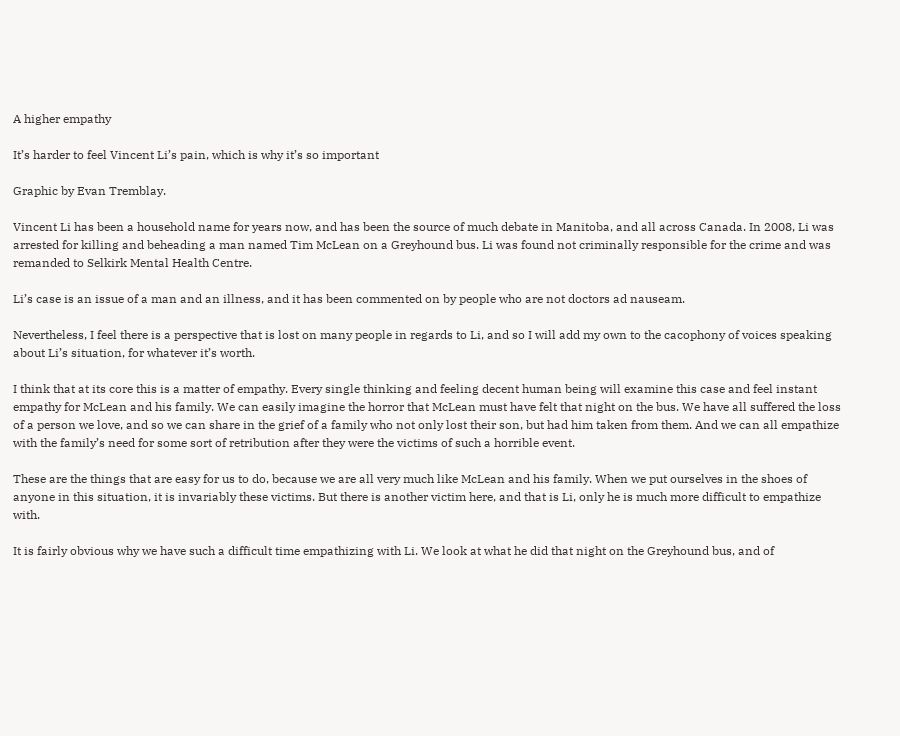A higher empathy

It’s harder to feel Vincent Li’s pain, which is why it’s so important

Graphic by Evan Tremblay.

Vincent Li has been a household name for years now, and has been the source of much debate in Manitoba, and all across Canada. In 2008, Li was arrested for killing and beheading a man named Tim McLean on a Greyhound bus. Li was found not criminally responsible for the crime and was remanded to Selkirk Mental Health Centre.

Li’s case is an issue of a man and an illness, and it has been commented on by people who are not doctors ad nauseam.

Nevertheless, I feel there is a perspective that is lost on many people in regards to Li, and so I will add my own to the cacophony of voices speaking about Li’s situation, for whatever it’s worth.

I think that at its core this is a matter of empathy. Every single thinking and feeling decent human being will examine this case and feel instant empathy for McLean and his family. We can easily imagine the horror that McLean must have felt that night on the bus. We have all suffered the loss of a person we love, and so we can share in the grief of a family who not only lost their son, but had him taken from them. And we can all empathize with the family’s need for some sort of retribution after they were the victims of such a horrible event.

These are the things that are easy for us to do, because we are all very much like McLean and his family. When we put ourselves in the shoes of anyone in this situation, it is invariably these victims. But there is another victim here, and that is Li, only he is much more difficult to empathize with.

It is fairly obvious why we have such a difficult time empathizing with Li. We look at what he did that night on the Greyhound bus, and of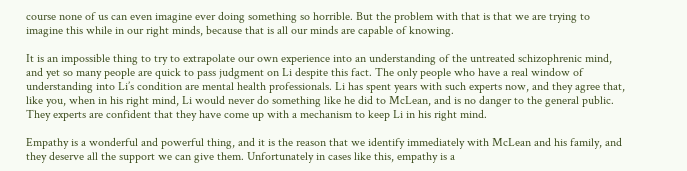course none of us can even imagine ever doing something so horrible. But the problem with that is that we are trying to imagine this while in our right minds, because that is all our minds are capable of knowing.

It is an impossible thing to try to extrapolate our own experience into an understanding of the untreated schizophrenic mind, and yet so many people are quick to pass judgment on Li despite this fact. The only people who have a real window of understanding into Li’s condition are mental health professionals. Li has spent years with such experts now, and they agree that, like you, when in his right mind, Li would never do something like he did to McLean, and is no danger to the general public. They experts are confident that they have come up with a mechanism to keep Li in his right mind.

Empathy is a wonderful and powerful thing, and it is the reason that we identify immediately with McLean and his family, and they deserve all the support we can give them. Unfortunately in cases like this, empathy is a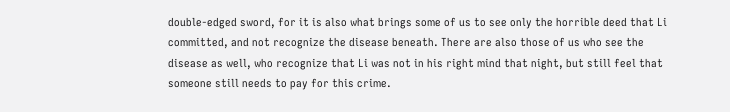double-edged sword, for it is also what brings some of us to see only the horrible deed that Li committed, and not recognize the disease beneath. There are also those of us who see the disease as well, who recognize that Li was not in his right mind that night, but still feel that someone still needs to pay for this crime.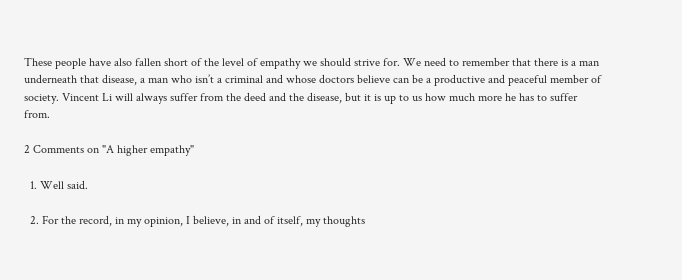These people have also fallen short of the level of empathy we should strive for. We need to remember that there is a man underneath that disease, a man who isn’t a criminal and whose doctors believe can be a productive and peaceful member of society. Vincent Li will always suffer from the deed and the disease, but it is up to us how much more he has to suffer from.

2 Comments on "A higher empathy"

  1. Well said.

  2. For the record, in my opinion, I believe, in and of itself, my thoughts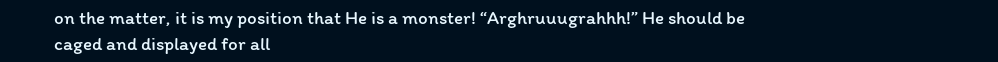on the matter, it is my position that He is a monster! “Arghruuugrahhh!” He should be caged and displayed for all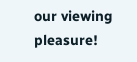our viewing pleasure!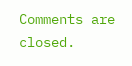Comments are closed.